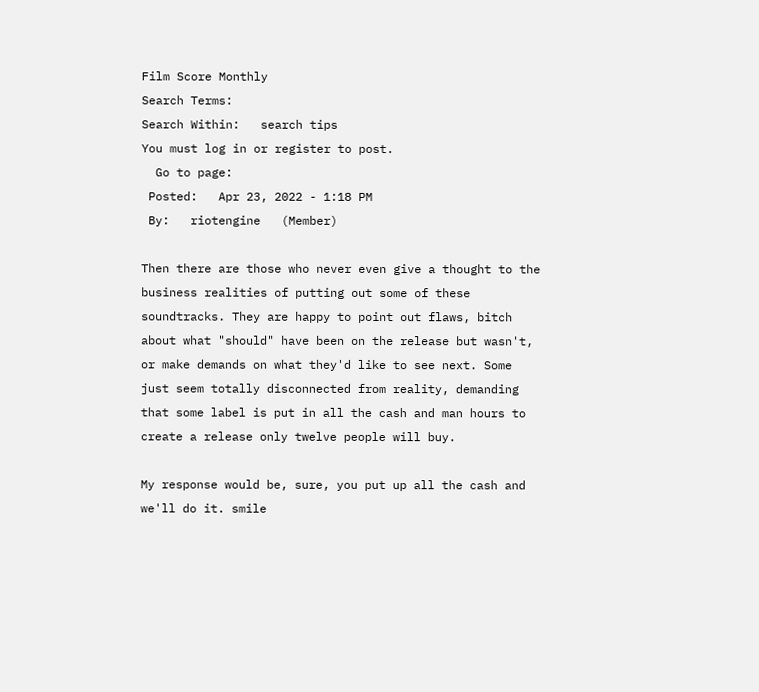Film Score Monthly
Search Terms:
Search Within:   search tips
You must log in or register to post.
  Go to page:
 Posted:   Apr 23, 2022 - 1:18 PM
 By:   riotengine   (Member)

Then there are those who never even give a thought to the business realities of putting out some of these soundtracks. They are happy to point out flaws, bitch about what "should" have been on the release but wasn't, or make demands on what they'd like to see next. Some just seem totally disconnected from reality, demanding that some label is put in all the cash and man hours to create a release only twelve people will buy.

My response would be, sure, you put up all the cash and we'll do it. smile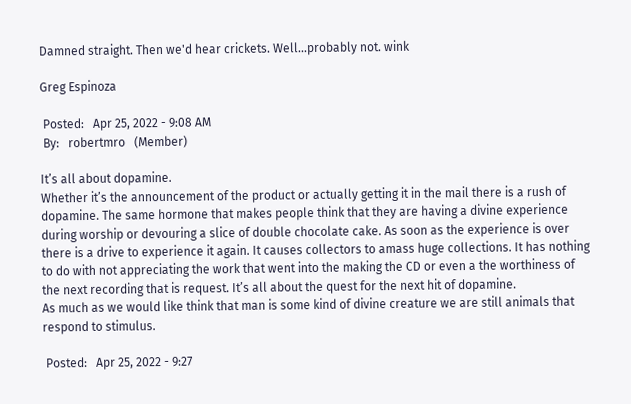Damned straight. Then we'd hear crickets. Well...probably not. wink

Greg Espinoza

 Posted:   Apr 25, 2022 - 9:08 AM
 By:   robertmro   (Member)

It’s all about dopamine.
Whether it’s the announcement of the product or actually getting it in the mail there is a rush of dopamine. The same hormone that makes people think that they are having a divine experience during worship or devouring a slice of double chocolate cake. As soon as the experience is over there is a drive to experience it again. It causes collectors to amass huge collections. It has nothing to do with not appreciating the work that went into the making the CD or even a the worthiness of the next recording that is request. It’s all about the quest for the next hit of dopamine.
As much as we would like think that man is some kind of divine creature we are still animals that respond to stimulus.

 Posted:   Apr 25, 2022 - 9:27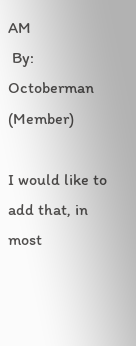AM
 By:   Octoberman   (Member)

I would like to add that, in most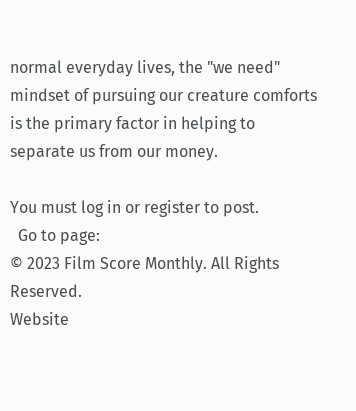normal everyday lives, the "we need" mindset of pursuing our creature comforts is the primary factor in helping to separate us from our money.

You must log in or register to post.
  Go to page:
© 2023 Film Score Monthly. All Rights Reserved.
Website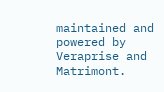maintained and powered by Veraprise and Matrimont.